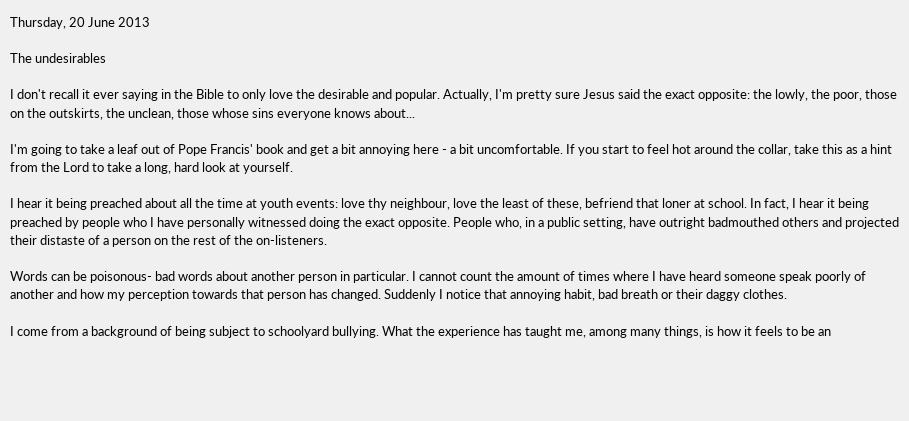Thursday, 20 June 2013

The undesirables

I don't recall it ever saying in the Bible to only love the desirable and popular. Actually, I'm pretty sure Jesus said the exact opposite: the lowly, the poor, those on the outskirts, the unclean, those whose sins everyone knows about...

I'm going to take a leaf out of Pope Francis' book and get a bit annoying here - a bit uncomfortable. If you start to feel hot around the collar, take this as a hint from the Lord to take a long, hard look at yourself.

I hear it being preached about all the time at youth events: love thy neighbour, love the least of these, befriend that loner at school. In fact, I hear it being preached by people who I have personally witnessed doing the exact opposite. People who, in a public setting, have outright badmouthed others and projected their distaste of a person on the rest of the on-listeners.

Words can be poisonous- bad words about another person in particular. I cannot count the amount of times where I have heard someone speak poorly of another and how my perception towards that person has changed. Suddenly I notice that annoying habit, bad breath or their daggy clothes.

I come from a background of being subject to schoolyard bullying. What the experience has taught me, among many things, is how it feels to be an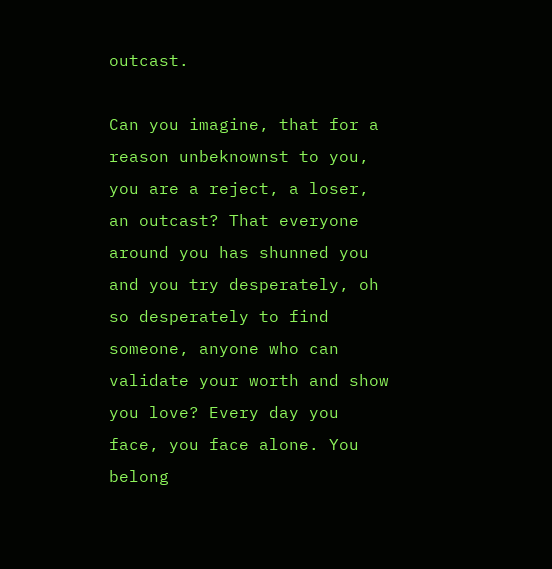outcast.

Can you imagine, that for a reason unbeknownst to you, you are a reject, a loser, an outcast? That everyone around you has shunned you and you try desperately, oh so desperately to find someone, anyone who can validate your worth and show you love? Every day you face, you face alone. You belong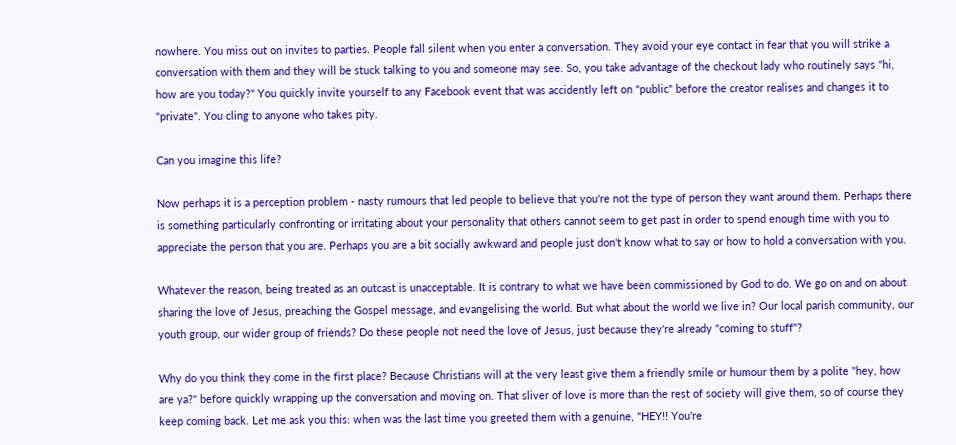nowhere. You miss out on invites to parties. People fall silent when you enter a conversation. They avoid your eye contact in fear that you will strike a conversation with them and they will be stuck talking to you and someone may see. So, you take advantage of the checkout lady who routinely says "hi, how are you today?" You quickly invite yourself to any Facebook event that was accidently left on "public" before the creator realises and changes it to "private". You cling to anyone who takes pity.

Can you imagine this life?

Now perhaps it is a perception problem - nasty rumours that led people to believe that you're not the type of person they want around them. Perhaps there is something particularly confronting or irritating about your personality that others cannot seem to get past in order to spend enough time with you to appreciate the person that you are. Perhaps you are a bit socially awkward and people just don't know what to say or how to hold a conversation with you.

Whatever the reason, being treated as an outcast is unacceptable. It is contrary to what we have been commissioned by God to do. We go on and on about sharing the love of Jesus, preaching the Gospel message, and evangelising the world. But what about the world we live in? Our local parish community, our youth group, our wider group of friends? Do these people not need the love of Jesus, just because they're already "coming to stuff"?

Why do you think they come in the first place? Because Christians will at the very least give them a friendly smile or humour them by a polite "hey, how are ya?" before quickly wrapping up the conversation and moving on. That sliver of love is more than the rest of society will give them, so of course they keep coming back. Let me ask you this: when was the last time you greeted them with a genuine, "HEY!! You're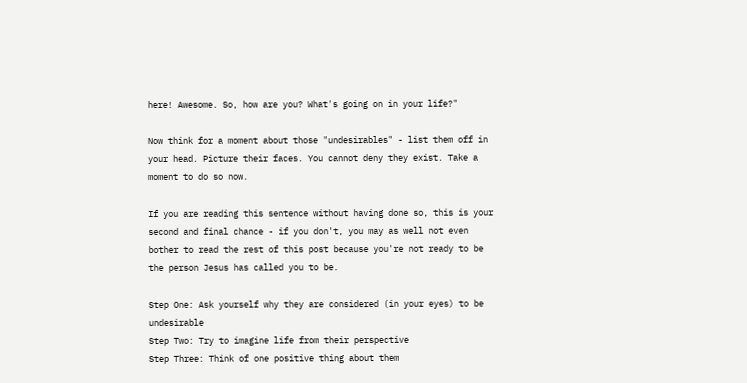here! Awesome. So, how are you? What's going on in your life?"

Now think for a moment about those "undesirables" - list them off in your head. Picture their faces. You cannot deny they exist. Take a moment to do so now.

If you are reading this sentence without having done so, this is your second and final chance - if you don't, you may as well not even bother to read the rest of this post because you're not ready to be the person Jesus has called you to be.

Step One: Ask yourself why they are considered (in your eyes) to be undesirable
Step Two: Try to imagine life from their perspective
Step Three: Think of one positive thing about them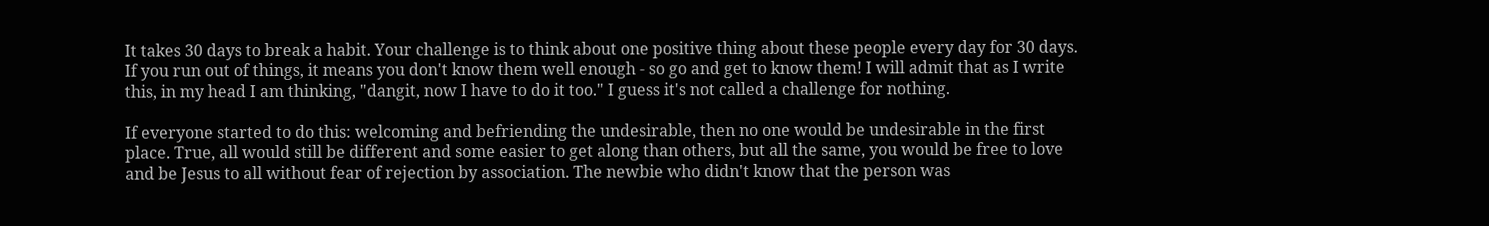It takes 30 days to break a habit. Your challenge is to think about one positive thing about these people every day for 30 days. If you run out of things, it means you don't know them well enough - so go and get to know them! I will admit that as I write this, in my head I am thinking, "dangit, now I have to do it too." I guess it's not called a challenge for nothing.

If everyone started to do this: welcoming and befriending the undesirable, then no one would be undesirable in the first place. True, all would still be different and some easier to get along than others, but all the same, you would be free to love and be Jesus to all without fear of rejection by association. The newbie who didn't know that the person was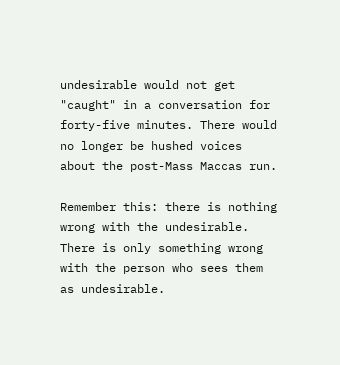undesirable would not get "caught" in a conversation for forty-five minutes. There would no longer be hushed voices about the post-Mass Maccas run.

Remember this: there is nothing wrong with the undesirable. There is only something wrong with the person who sees them as undesirable.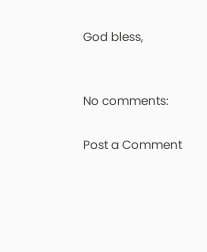God bless,


No comments:

Post a Comment